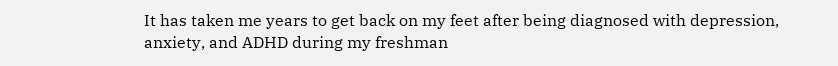It has taken me years to get back on my feet after being diagnosed with depression, anxiety, and ADHD during my freshman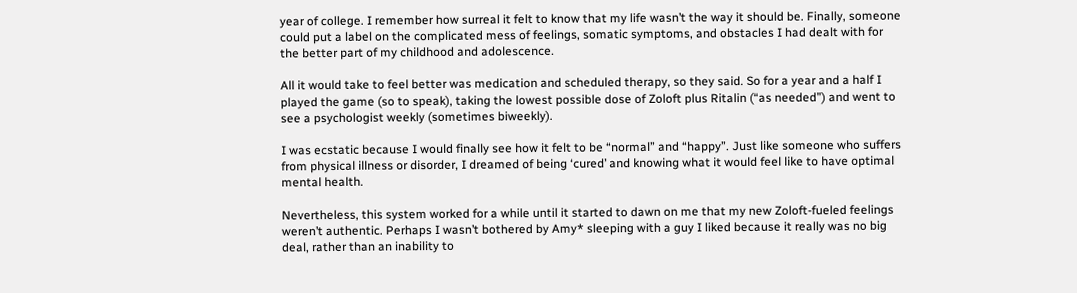year of college. I remember how surreal it felt to know that my life wasn’t the way it should be. Finally, someone could put a label on the complicated mess of feelings, somatic symptoms, and obstacles I had dealt with for the better part of my childhood and adolescence.

All it would take to feel better was medication and scheduled therapy, so they said. So for a year and a half I played the game (so to speak), taking the lowest possible dose of Zoloft plus Ritalin (“as needed”) and went to see a psychologist weekly (sometimes biweekly).

I was ecstatic because I would finally see how it felt to be “normal” and “happy”. Just like someone who suffers from physical illness or disorder, I dreamed of being ‘cured’ and knowing what it would feel like to have optimal mental health.

Nevertheless, this system worked for a while until it started to dawn on me that my new Zoloft-fueled feelings weren’t authentic. Perhaps I wasn’t bothered by Amy* sleeping with a guy I liked because it really was no big deal, rather than an inability to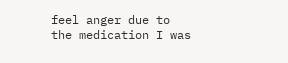feel anger due to the medication I was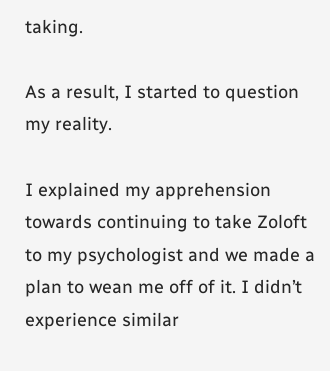taking.

As a result, I started to question my reality.

I explained my apprehension towards continuing to take Zoloft to my psychologist and we made a plan to wean me off of it. I didn’t experience similar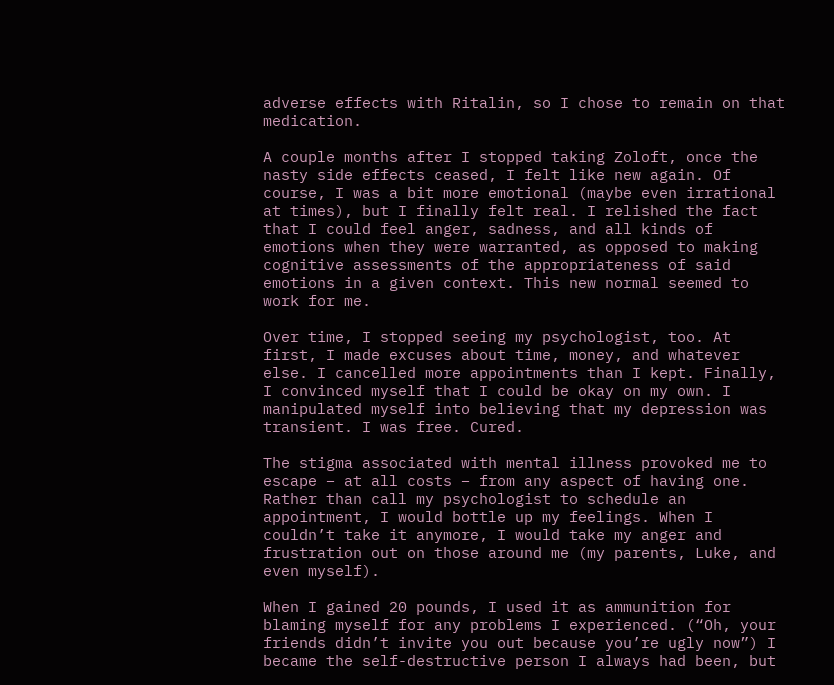adverse effects with Ritalin, so I chose to remain on that medication.

A couple months after I stopped taking Zoloft, once the nasty side effects ceased, I felt like new again. Of course, I was a bit more emotional (maybe even irrational at times), but I finally felt real. I relished the fact that I could feel anger, sadness, and all kinds of emotions when they were warranted, as opposed to making cognitive assessments of the appropriateness of said emotions in a given context. This new normal seemed to work for me.

Over time, I stopped seeing my psychologist, too. At first, I made excuses about time, money, and whatever else. I cancelled more appointments than I kept. Finally, I convinced myself that I could be okay on my own. I manipulated myself into believing that my depression was transient. I was free. Cured.

The stigma associated with mental illness provoked me to escape – at all costs – from any aspect of having one. Rather than call my psychologist to schedule an appointment, I would bottle up my feelings. When I couldn’t take it anymore, I would take my anger and frustration out on those around me (my parents, Luke, and even myself).

When I gained 20 pounds, I used it as ammunition for blaming myself for any problems I experienced. (“Oh, your friends didn’t invite you out because you’re ugly now”) I became the self-destructive person I always had been, but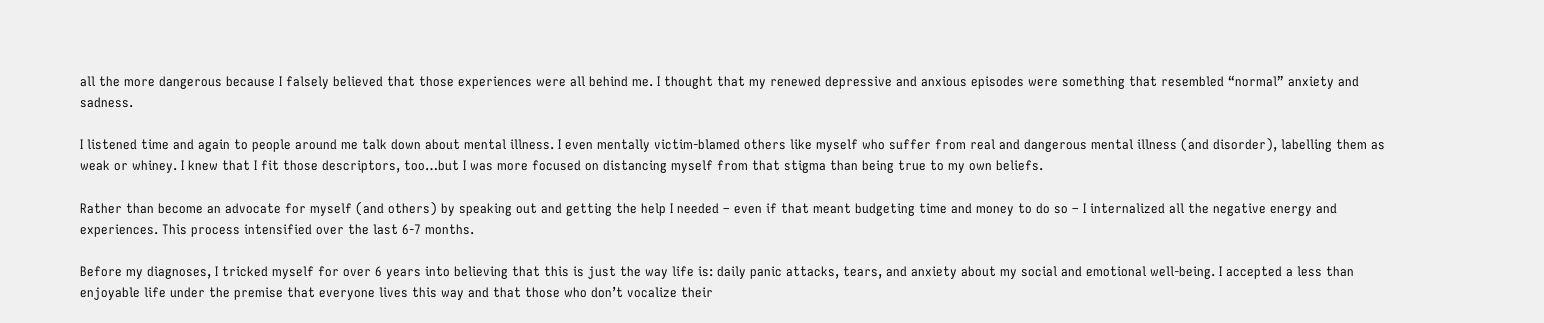all the more dangerous because I falsely believed that those experiences were all behind me. I thought that my renewed depressive and anxious episodes were something that resembled “normal” anxiety and sadness.

I listened time and again to people around me talk down about mental illness. I even mentally victim-blamed others like myself who suffer from real and dangerous mental illness (and disorder), labelling them as weak or whiney. I knew that I fit those descriptors, too…but I was more focused on distancing myself from that stigma than being true to my own beliefs.

Rather than become an advocate for myself (and others) by speaking out and getting the help I needed – even if that meant budgeting time and money to do so – I internalized all the negative energy and experiences. This process intensified over the last 6-7 months.

Before my diagnoses, I tricked myself for over 6 years into believing that this is just the way life is: daily panic attacks, tears, and anxiety about my social and emotional well-being. I accepted a less than enjoyable life under the premise that everyone lives this way and that those who don’t vocalize their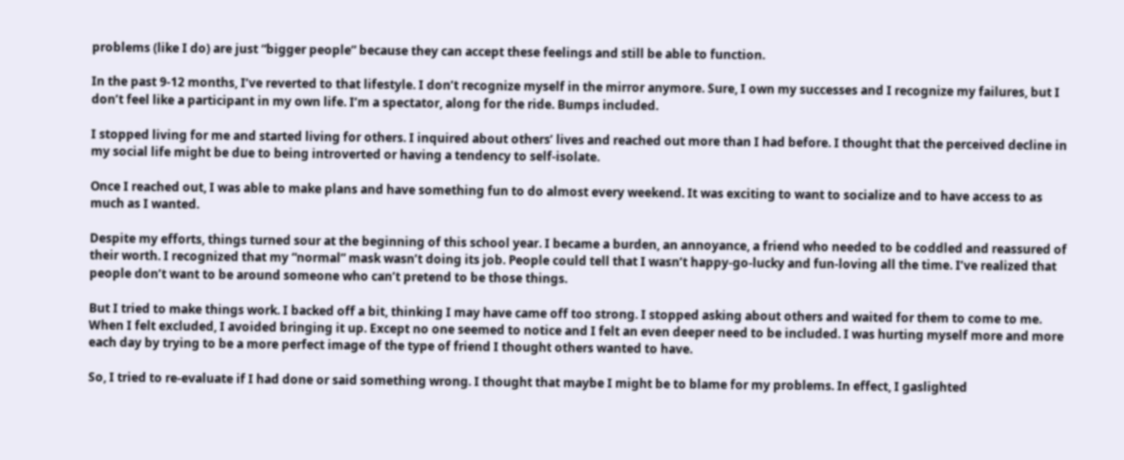problems (like I do) are just “bigger people” because they can accept these feelings and still be able to function.

In the past 9-12 months, I’ve reverted to that lifestyle. I don’t recognize myself in the mirror anymore. Sure, I own my successes and I recognize my failures, but I don’t feel like a participant in my own life. I’m a spectator, along for the ride. Bumps included.

I stopped living for me and started living for others. I inquired about others’ lives and reached out more than I had before. I thought that the perceived decline in my social life might be due to being introverted or having a tendency to self-isolate.

Once I reached out, I was able to make plans and have something fun to do almost every weekend. It was exciting to want to socialize and to have access to as much as I wanted.

Despite my efforts, things turned sour at the beginning of this school year. I became a burden, an annoyance, a friend who needed to be coddled and reassured of their worth. I recognized that my “normal” mask wasn’t doing its job. People could tell that I wasn’t happy-go-lucky and fun-loving all the time. I’ve realized that people don’t want to be around someone who can’t pretend to be those things.

But I tried to make things work. I backed off a bit, thinking I may have came off too strong. I stopped asking about others and waited for them to come to me. When I felt excluded, I avoided bringing it up. Except no one seemed to notice and I felt an even deeper need to be included. I was hurting myself more and more each day by trying to be a more perfect image of the type of friend I thought others wanted to have.

So, I tried to re-evaluate if I had done or said something wrong. I thought that maybe I might be to blame for my problems. In effect, I gaslighted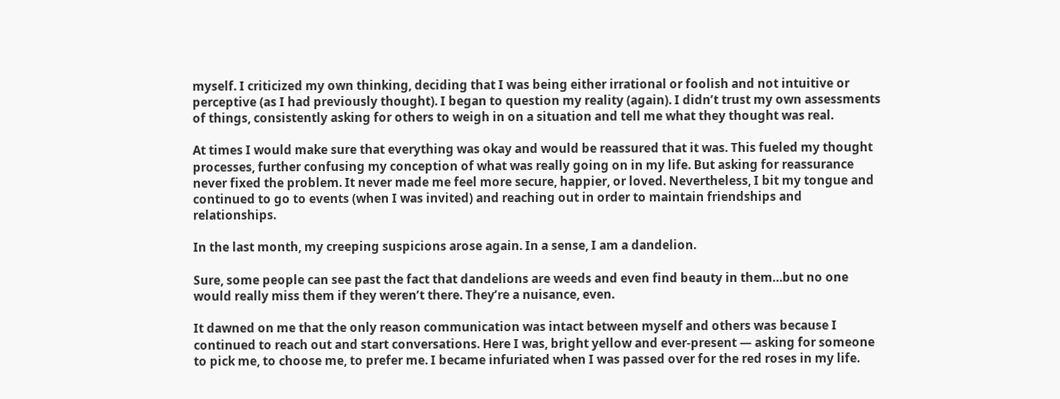myself. I criticized my own thinking, deciding that I was being either irrational or foolish and not intuitive or perceptive (as I had previously thought). I began to question my reality (again). I didn’t trust my own assessments of things, consistently asking for others to weigh in on a situation and tell me what they thought was real.

At times I would make sure that everything was okay and would be reassured that it was. This fueled my thought processes, further confusing my conception of what was really going on in my life. But asking for reassurance never fixed the problem. It never made me feel more secure, happier, or loved. Nevertheless, I bit my tongue and continued to go to events (when I was invited) and reaching out in order to maintain friendships and relationships.

In the last month, my creeping suspicions arose again. In a sense, I am a dandelion.

Sure, some people can see past the fact that dandelions are weeds and even find beauty in them…but no one would really miss them if they weren’t there. They’re a nuisance, even.

It dawned on me that the only reason communication was intact between myself and others was because I continued to reach out and start conversations. Here I was, bright yellow and ever-present — asking for someone to pick me, to choose me, to prefer me. I became infuriated when I was passed over for the red roses in my life.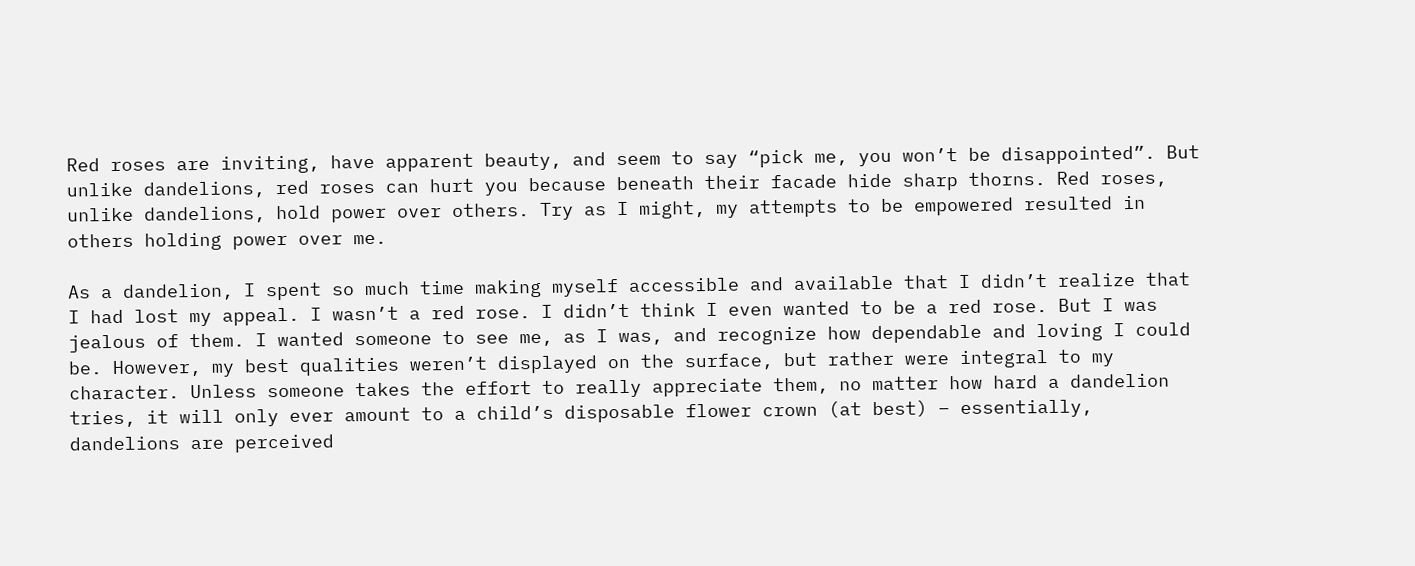Red roses are inviting, have apparent beauty, and seem to say “pick me, you won’t be disappointed”. But unlike dandelions, red roses can hurt you because beneath their facade hide sharp thorns. Red roses, unlike dandelions, hold power over others. Try as I might, my attempts to be empowered resulted in others holding power over me.

As a dandelion, I spent so much time making myself accessible and available that I didn’t realize that I had lost my appeal. I wasn’t a red rose. I didn’t think I even wanted to be a red rose. But I was jealous of them. I wanted someone to see me, as I was, and recognize how dependable and loving I could be. However, my best qualities weren’t displayed on the surface, but rather were integral to my character. Unless someone takes the effort to really appreciate them, no matter how hard a dandelion tries, it will only ever amount to a child’s disposable flower crown (at best) – essentially, dandelions are perceived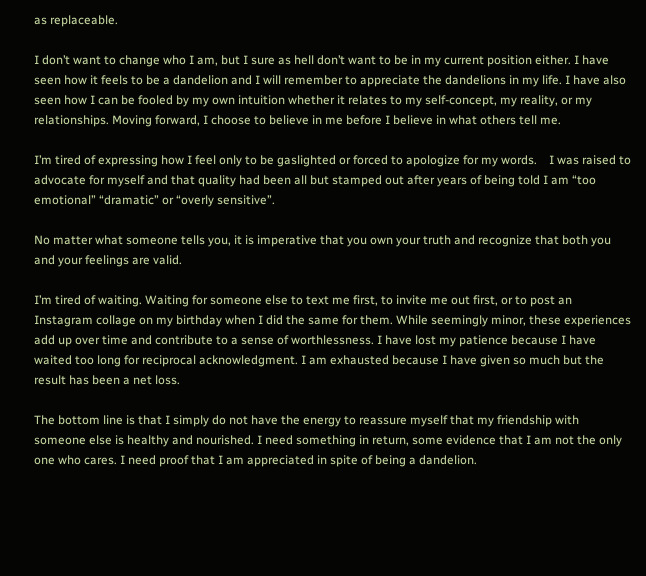as replaceable.

I don’t want to change who I am, but I sure as hell don’t want to be in my current position either. I have seen how it feels to be a dandelion and I will remember to appreciate the dandelions in my life. I have also seen how I can be fooled by my own intuition whether it relates to my self-concept, my reality, or my relationships. Moving forward, I choose to believe in me before I believe in what others tell me.

I’m tired of expressing how I feel only to be gaslighted or forced to apologize for my words.    I was raised to advocate for myself and that quality had been all but stamped out after years of being told I am “too emotional” “dramatic” or “overly sensitive”.

No matter what someone tells you, it is imperative that you own your truth and recognize that both you and your feelings are valid.

I’m tired of waiting. Waiting for someone else to text me first, to invite me out first, or to post an Instagram collage on my birthday when I did the same for them. While seemingly minor, these experiences add up over time and contribute to a sense of worthlessness. I have lost my patience because I have waited too long for reciprocal acknowledgment. I am exhausted because I have given so much but the result has been a net loss.

The bottom line is that I simply do not have the energy to reassure myself that my friendship with someone else is healthy and nourished. I need something in return, some evidence that I am not the only one who cares. I need proof that I am appreciated in spite of being a dandelion.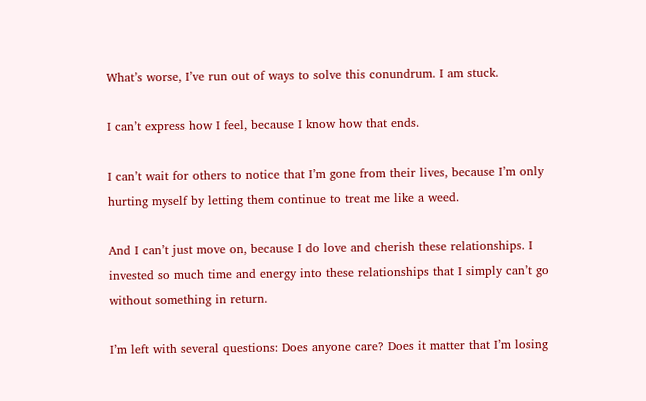What’s worse, I’ve run out of ways to solve this conundrum. I am stuck.

I can’t express how I feel, because I know how that ends.

I can’t wait for others to notice that I’m gone from their lives, because I’m only hurting myself by letting them continue to treat me like a weed.

And I can’t just move on, because I do love and cherish these relationships. I invested so much time and energy into these relationships that I simply can’t go without something in return.

I’m left with several questions: Does anyone care? Does it matter that I’m losing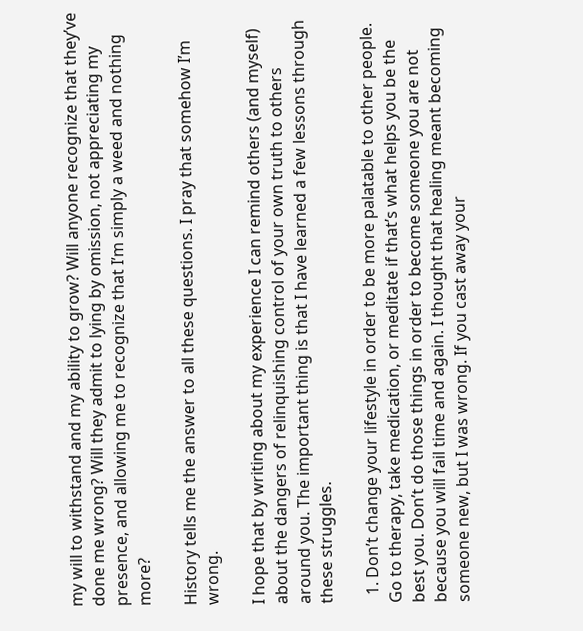my will to withstand and my ability to grow? Will anyone recognize that they’ve done me wrong? Will they admit to lying by omission, not appreciating my presence, and allowing me to recognize that I’m simply a weed and nothing more?

History tells me the answer to all these questions. I pray that somehow I’m wrong.

I hope that by writing about my experience I can remind others (and myself) about the dangers of relinquishing control of your own truth to others around you. The important thing is that I have learned a few lessons through these struggles.

  1. Don’t change your lifestyle in order to be more palatable to other people. Go to therapy, take medication, or meditate if that’s what helps you be the best you. Don’t do those things in order to become someone you are not because you will fail time and again. I thought that healing meant becoming someone new, but I was wrong. If you cast away your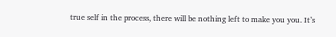true self in the process, there will be nothing left to make you you. It’s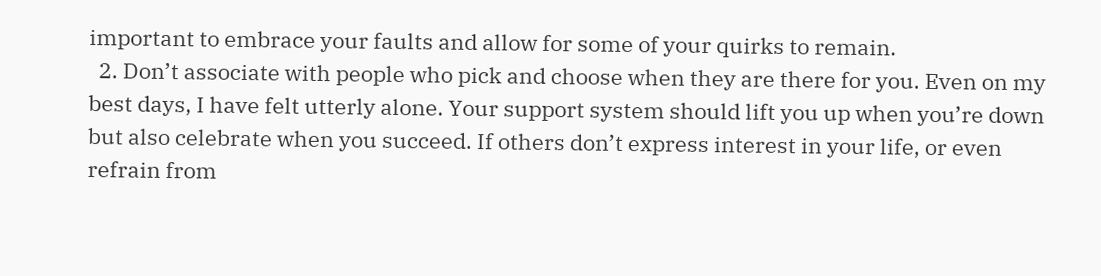important to embrace your faults and allow for some of your quirks to remain.
  2. Don’t associate with people who pick and choose when they are there for you. Even on my best days, I have felt utterly alone. Your support system should lift you up when you’re down but also celebrate when you succeed. If others don’t express interest in your life, or even refrain from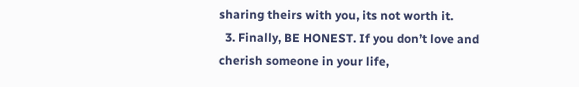sharing theirs with you, its not worth it.
  3. Finally, BE HONEST. If you don’t love and cherish someone in your life,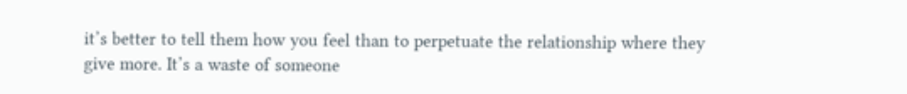it’s better to tell them how you feel than to perpetuate the relationship where they give more. It’s a waste of someone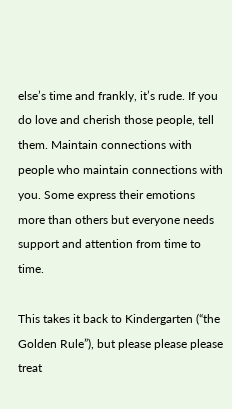else’s time and frankly, it’s rude. If you do love and cherish those people, tell them. Maintain connections with people who maintain connections with you. Some express their emotions more than others but everyone needs support and attention from time to time.

This takes it back to Kindergarten (“the Golden Rule”), but please please please treat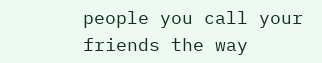people you call your friends the way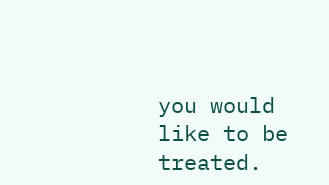you would like to be treated.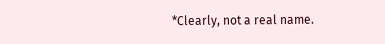*Clearly, not a real name.